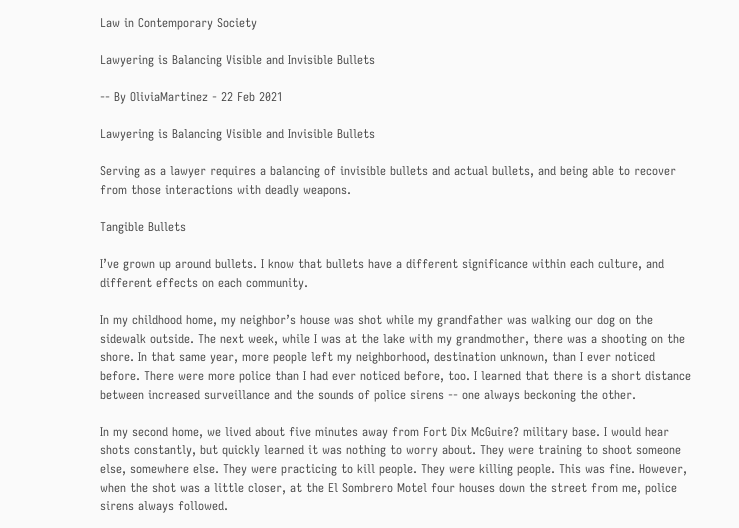Law in Contemporary Society

Lawyering is Balancing Visible and Invisible Bullets

-- By OliviaMartinez - 22 Feb 2021

Lawyering is Balancing Visible and Invisible Bullets

Serving as a lawyer requires a balancing of invisible bullets and actual bullets, and being able to recover from those interactions with deadly weapons.

Tangible Bullets

I’ve grown up around bullets. I know that bullets have a different significance within each culture, and different effects on each community.

In my childhood home, my neighbor’s house was shot while my grandfather was walking our dog on the sidewalk outside. The next week, while I was at the lake with my grandmother, there was a shooting on the shore. In that same year, more people left my neighborhood, destination unknown, than I ever noticed before. There were more police than I had ever noticed before, too. I learned that there is a short distance between increased surveillance and the sounds of police sirens -- one always beckoning the other.

In my second home, we lived about five minutes away from Fort Dix McGuire? military base. I would hear shots constantly, but quickly learned it was nothing to worry about. They were training to shoot someone else, somewhere else. They were practicing to kill people. They were killing people. This was fine. However, when the shot was a little closer, at the El Sombrero Motel four houses down the street from me, police sirens always followed.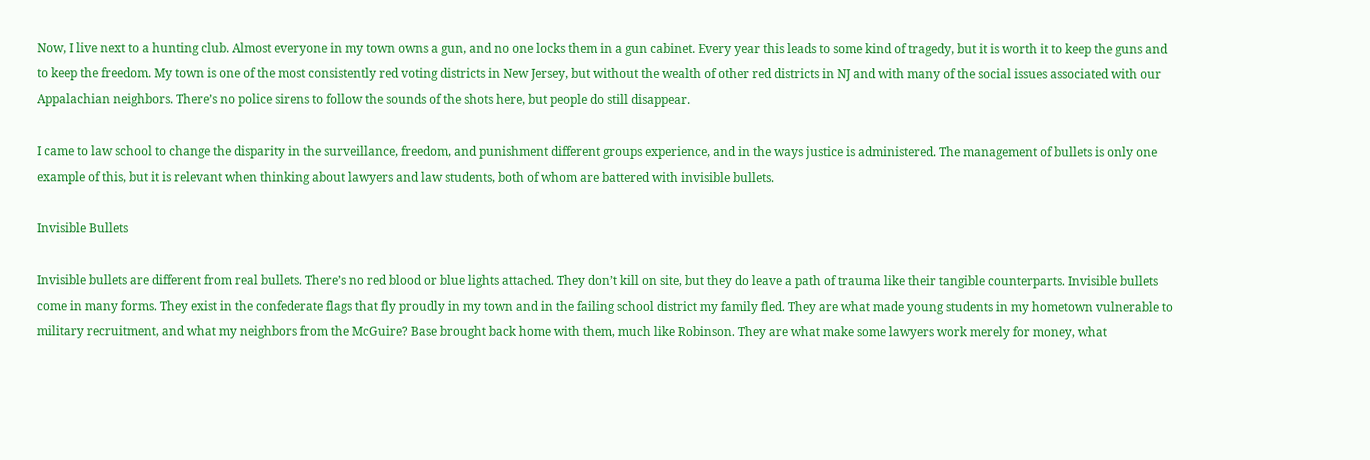Now, I live next to a hunting club. Almost everyone in my town owns a gun, and no one locks them in a gun cabinet. Every year this leads to some kind of tragedy, but it is worth it to keep the guns and to keep the freedom. My town is one of the most consistently red voting districts in New Jersey, but without the wealth of other red districts in NJ and with many of the social issues associated with our Appalachian neighbors. There’s no police sirens to follow the sounds of the shots here, but people do still disappear.

I came to law school to change the disparity in the surveillance, freedom, and punishment different groups experience, and in the ways justice is administered. The management of bullets is only one example of this, but it is relevant when thinking about lawyers and law students, both of whom are battered with invisible bullets.

Invisible Bullets

Invisible bullets are different from real bullets. There’s no red blood or blue lights attached. They don’t kill on site, but they do leave a path of trauma like their tangible counterparts. Invisible bullets come in many forms. They exist in the confederate flags that fly proudly in my town and in the failing school district my family fled. They are what made young students in my hometown vulnerable to military recruitment, and what my neighbors from the McGuire? Base brought back home with them, much like Robinson. They are what make some lawyers work merely for money, what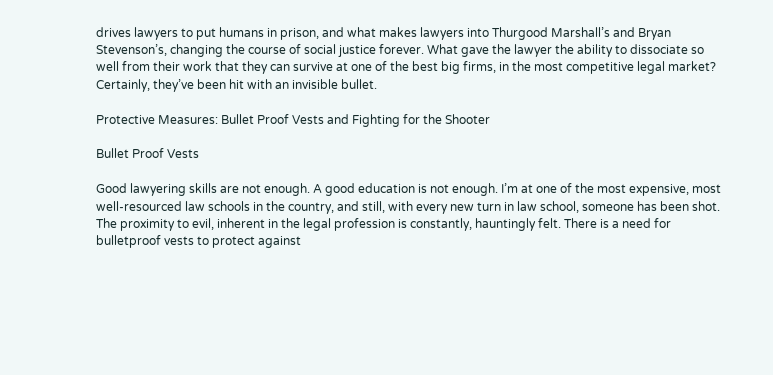drives lawyers to put humans in prison, and what makes lawyers into Thurgood Marshall’s and Bryan Stevenson’s, changing the course of social justice forever. What gave the lawyer the ability to dissociate so well from their work that they can survive at one of the best big firms, in the most competitive legal market? Certainly, they’ve been hit with an invisible bullet.

Protective Measures: Bullet Proof Vests and Fighting for the Shooter

Bullet Proof Vests

Good lawyering skills are not enough. A good education is not enough. I’m at one of the most expensive, most well-resourced law schools in the country, and still, with every new turn in law school, someone has been shot. The proximity to evil, inherent in the legal profession is constantly, hauntingly felt. There is a need for bulletproof vests to protect against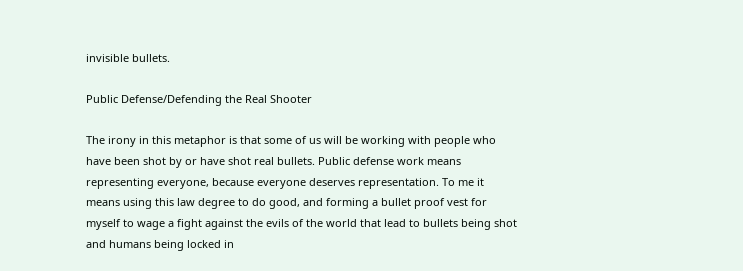invisible bullets.

Public Defense/Defending the Real Shooter

The irony in this metaphor is that some of us will be working with people who have been shot by or have shot real bullets. Public defense work means representing everyone, because everyone deserves representation. To me it means using this law degree to do good, and forming a bullet proof vest for myself to wage a fight against the evils of the world that lead to bullets being shot and humans being locked in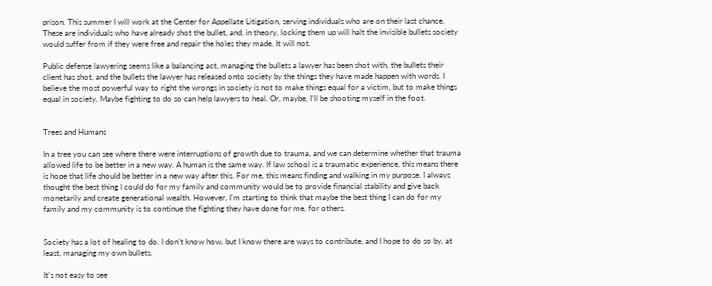prison. This summer I will work at the Center for Appellate Litigation, serving individuals who are on their last chance. These are individuals who have already shot the bullet, and, in theory, locking them up will halt the invisible bullets society would suffer from if they were free and repair the holes they made. It will not.

Public defense lawyering seems like a balancing act, managing the bullets a lawyer has been shot with, the bullets their client has shot, and the bullets the lawyer has released onto society by the things they have made happen with words. I believe the most powerful way to right the wrongs in society is not to make things equal for a victim, but to make things equal in society. Maybe fighting to do so can help lawyers to heal. Or, maybe, I’ll be shooting myself in the foot.


Trees and Humans

In a tree you can see where there were interruptions of growth due to trauma, and we can determine whether that trauma allowed life to be better in a new way. A human is the same way. If law school is a traumatic experience, this means there is hope that life should be better in a new way after this. For me, this means finding and walking in my purpose. I always thought the best thing I could do for my family and community would be to provide financial stability and give back monetarily and create generational wealth. However, I’m starting to think that maybe the best thing I can do for my family and my community is to continue the fighting they have done for me, for others.


Society has a lot of healing to do. I don’t know how, but I know there are ways to contribute, and I hope to do so by, at least, managing my own bullets.

It's not easy to see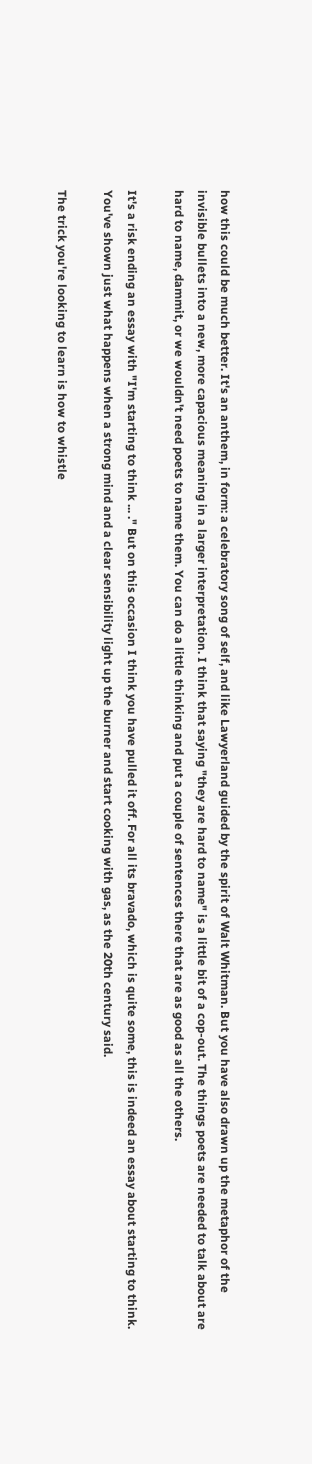how this could be much better. It's an anthem, in form: a celebratory song of self, and like Lawyerland guided by the spirit of Walt Whitman. But you have also drawn up the metaphor of the invisible bullets into a new, more capacious meaning in a larger interpretation. I think that saying "they are hard to name" is a little bit of a cop-out. The things poets are needed to talk about are hard to name, dammit, or we wouldn't need poets to name them. You can do a little thinking and put a couple of sentences there that are as good as all the others.

It's a risk ending an essay with "I'm starting to think ... ." But on this occasion I think you have pulled it off. For all its bravado, which is quite some, this is indeed an essay about starting to think. You've shown just what happens when a strong mind and a clear sensibility light up the burner and start cooking with gas, as the 20th century said.

The trick you're looking to learn is how to whistle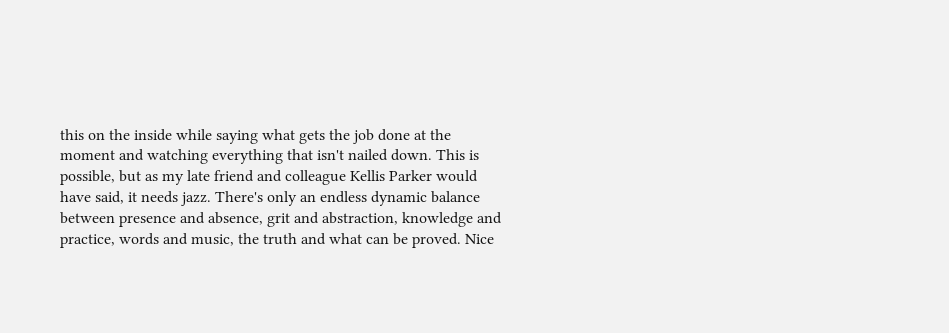this on the inside while saying what gets the job done at the moment and watching everything that isn't nailed down. This is possible, but as my late friend and colleague Kellis Parker would have said, it needs jazz. There's only an endless dynamic balance between presence and absence, grit and abstraction, knowledge and practice, words and music, the truth and what can be proved. Nice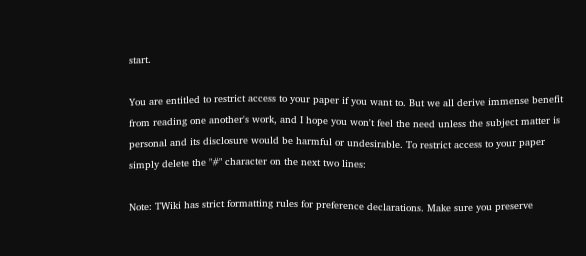start.

You are entitled to restrict access to your paper if you want to. But we all derive immense benefit from reading one another's work, and I hope you won't feel the need unless the subject matter is personal and its disclosure would be harmful or undesirable. To restrict access to your paper simply delete the "#" character on the next two lines:

Note: TWiki has strict formatting rules for preference declarations. Make sure you preserve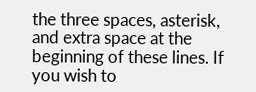the three spaces, asterisk, and extra space at the beginning of these lines. If you wish to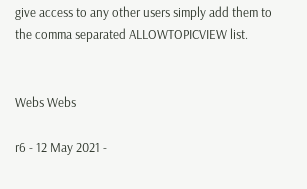give access to any other users simply add them to the comma separated ALLOWTOPICVIEW list.


Webs Webs

r6 - 12 May 2021 -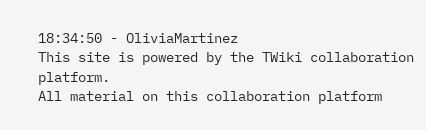18:34:50 - OliviaMartinez
This site is powered by the TWiki collaboration platform.
All material on this collaboration platform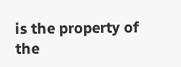is the property of the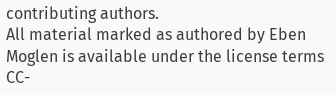contributing authors.
All material marked as authored by Eben Moglen is available under the license terms CC-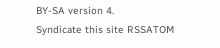BY-SA version 4.
Syndicate this site RSSATOM